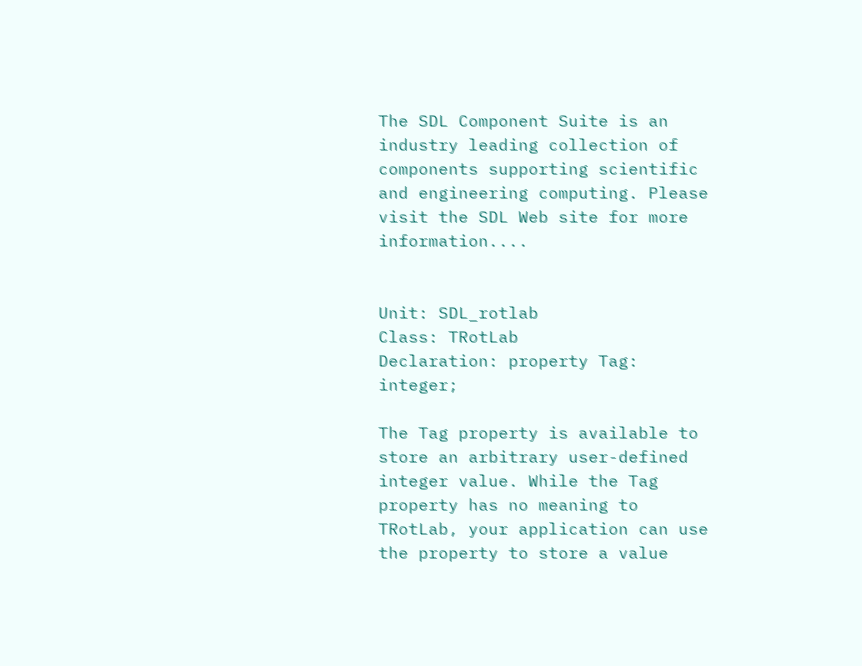The SDL Component Suite is an industry leading collection of components supporting scientific and engineering computing. Please visit the SDL Web site for more information....


Unit: SDL_rotlab
Class: TRotLab
Declaration: property Tag: integer;

The Tag property is available to store an arbitrary user-defined integer value. While the Tag property has no meaning to TRotLab, your application can use the property to store a value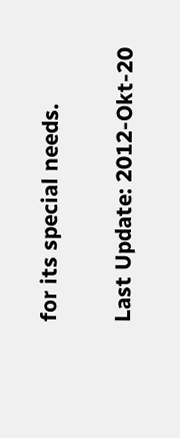for its special needs.

Last Update: 2012-Okt-20